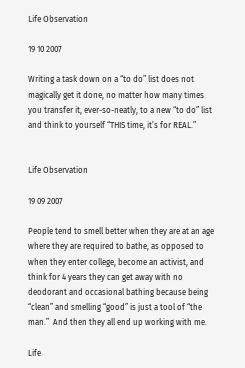Life Observation

19 10 2007

Writing a task down on a “to do” list does not magically get it done, no matter how many times you transfer it, ever-so-neatly, to a new “to do” list and think to yourself “THIS time, it’s for REAL.”


Life Observation

19 09 2007

People tend to smell better when they are at an age where they are required to bathe, as opposed to when they enter college, become an activist, and think for 4 years they can get away with no deodorant and occasional bathing because being “clean” and smelling “good” is just a tool of “the man.”  And then they all end up working with me.

Life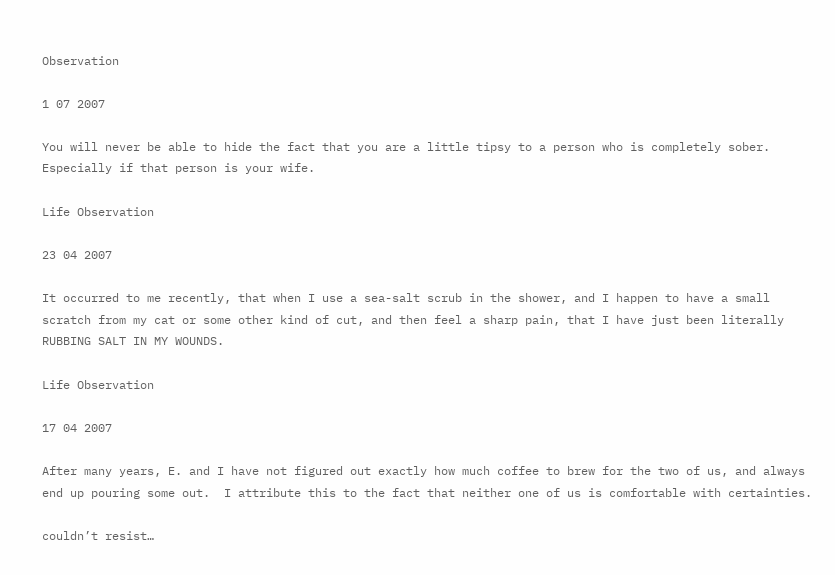Observation

1 07 2007

You will never be able to hide the fact that you are a little tipsy to a person who is completely sober.  Especially if that person is your wife.

Life Observation

23 04 2007

It occurred to me recently, that when I use a sea-salt scrub in the shower, and I happen to have a small scratch from my cat or some other kind of cut, and then feel a sharp pain, that I have just been literally RUBBING SALT IN MY WOUNDS.

Life Observation

17 04 2007

After many years, E. and I have not figured out exactly how much coffee to brew for the two of us, and always end up pouring some out.  I attribute this to the fact that neither one of us is comfortable with certainties.

couldn’t resist…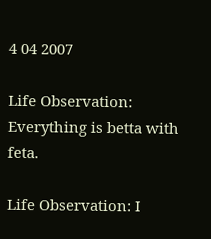4 04 2007

Life Observation: Everything is betta with feta.

Life Observation: I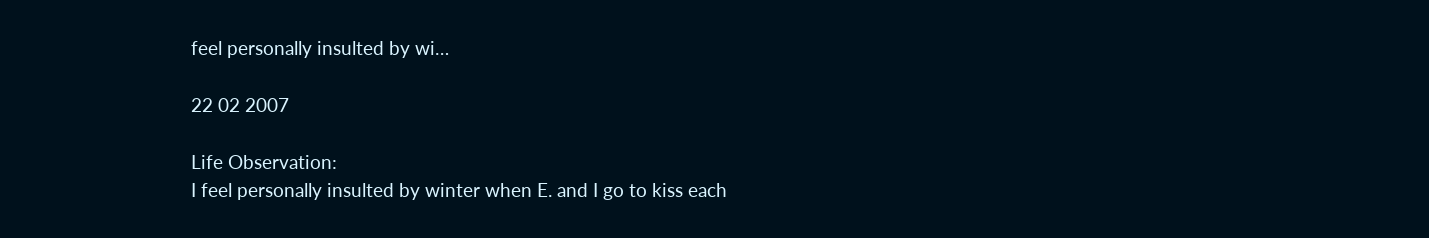feel personally insulted by wi…

22 02 2007

Life Observation:
I feel personally insulted by winter when E. and I go to kiss each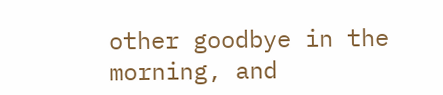other goodbye in the morning, and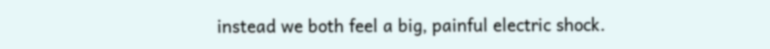instead we both feel a big, painful electric shock.